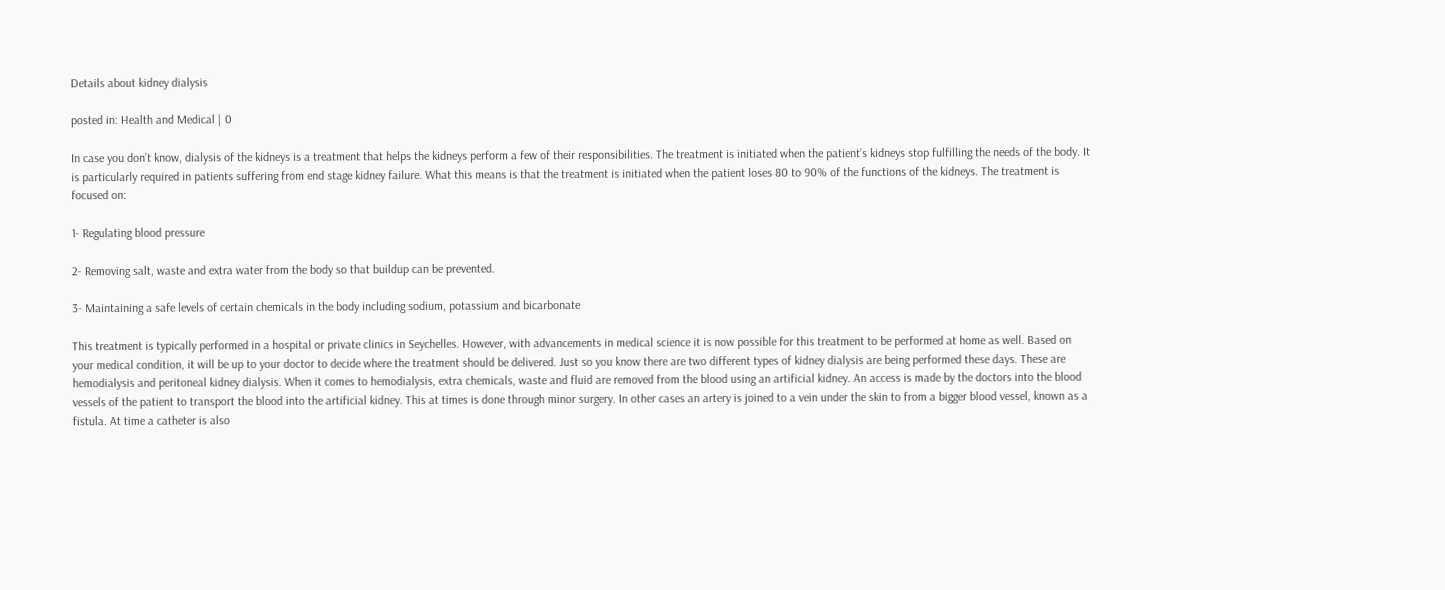Details about kidney dialysis

posted in: Health and Medical | 0

In case you don’t know, dialysis of the kidneys is a treatment that helps the kidneys perform a few of their responsibilities. The treatment is initiated when the patient’s kidneys stop fulfilling the needs of the body. It is particularly required in patients suffering from end stage kidney failure. What this means is that the treatment is initiated when the patient loses 80 to 90% of the functions of the kidneys. The treatment is focused on:

1- Regulating blood pressure

2- Removing salt, waste and extra water from the body so that buildup can be prevented.

3- Maintaining a safe levels of certain chemicals in the body including sodium, potassium and bicarbonate

This treatment is typically performed in a hospital or private clinics in Seychelles. However, with advancements in medical science it is now possible for this treatment to be performed at home as well. Based on your medical condition, it will be up to your doctor to decide where the treatment should be delivered. Just so you know there are two different types of kidney dialysis are being performed these days. These are hemodialysis and peritoneal kidney dialysis. When it comes to hemodialysis, extra chemicals, waste and fluid are removed from the blood using an artificial kidney. An access is made by the doctors into the blood vessels of the patient to transport the blood into the artificial kidney. This at times is done through minor surgery. In other cases an artery is joined to a vein under the skin to from a bigger blood vessel, known as a fistula. At time a catheter is also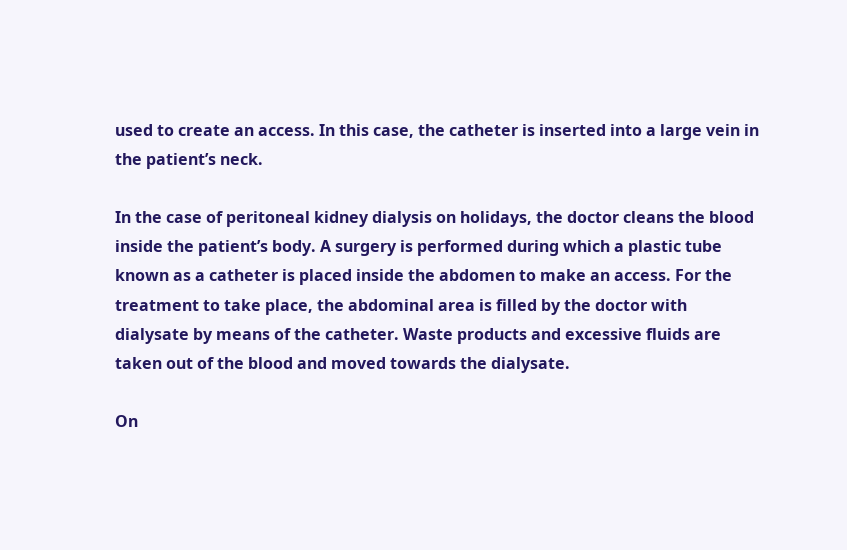used to create an access. In this case, the catheter is inserted into a large vein in the patient’s neck.

In the case of peritoneal kidney dialysis on holidays, the doctor cleans the blood inside the patient’s body. A surgery is performed during which a plastic tube known as a catheter is placed inside the abdomen to make an access. For the treatment to take place, the abdominal area is filled by the doctor with dialysate by means of the catheter. Waste products and excessive fluids are taken out of the blood and moved towards the dialysate.

On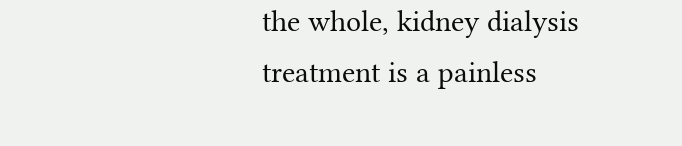the whole, kidney dialysis treatment is a painless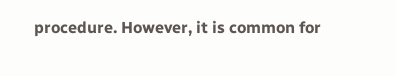procedure. However, it is common for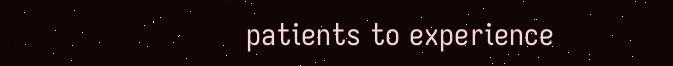patients to experience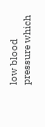low blood pressure which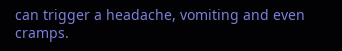can trigger a headache, vomiting and even cramps.